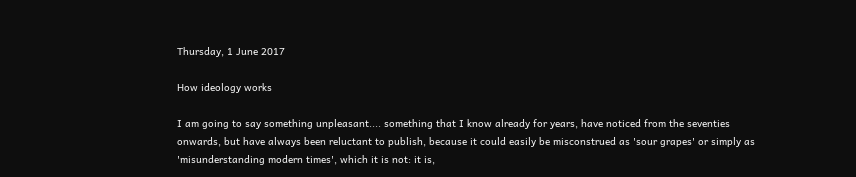Thursday, 1 June 2017

How ideology works

I am going to say something unpleasant.... something that I know already for years, have noticed from the seventies onwards, but have always been reluctant to publish, because it could easily be misconstrued as 'sour grapes' or simply as 'misunderstanding modern times', which it is not: it is,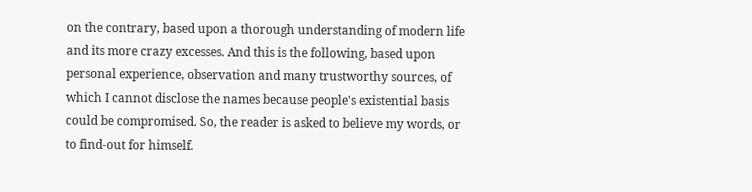on the contrary, based upon a thorough understanding of modern life and its more crazy excesses. And this is the following, based upon personal experience, observation and many trustworthy sources, of which I cannot disclose the names because people's existential basis could be compromised. So, the reader is asked to believe my words, or to find-out for himself.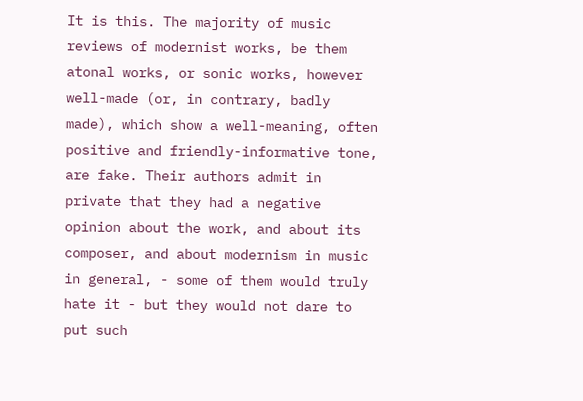It is this. The majority of music reviews of modernist works, be them atonal works, or sonic works, however well-made (or, in contrary, badly made), which show a well-meaning, often positive and friendly-informative tone, are fake. Their authors admit in private that they had a negative opinion about the work, and about its composer, and about modernism in music in general, - some of them would truly hate it - but they would not dare to put such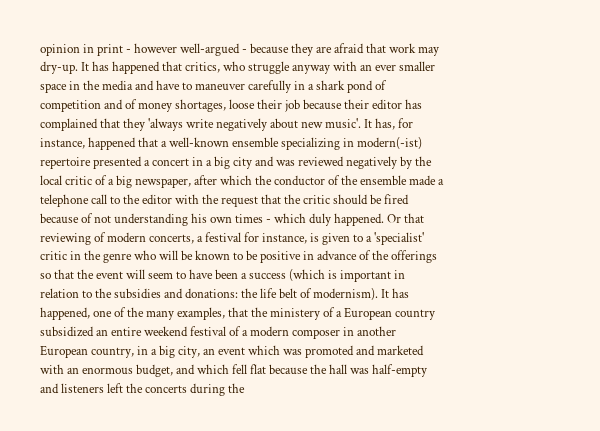opinion in print - however well-argued - because they are afraid that work may dry-up. It has happened that critics, who struggle anyway with an ever smaller space in the media and have to maneuver carefully in a shark pond of competition and of money shortages, loose their job because their editor has complained that they 'always write negatively about new music'. It has, for instance, happened that a well-known ensemble specializing in modern(-ist) repertoire presented a concert in a big city and was reviewed negatively by the local critic of a big newspaper, after which the conductor of the ensemble made a telephone call to the editor with the request that the critic should be fired because of not understanding his own times - which duly happened. Or that reviewing of modern concerts, a festival for instance, is given to a 'specialist' critic in the genre who will be known to be positive in advance of the offerings so that the event will seem to have been a success (which is important in relation to the subsidies and donations: the life belt of modernism). It has happened, one of the many examples, that the ministery of a European country subsidized an entire weekend festival of a modern composer in another European country, in a big city, an event which was promoted and marketed with an enormous budget, and which fell flat because the hall was half-empty and listeners left the concerts during the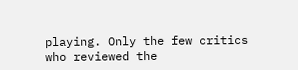playing. Only the few critics who reviewed the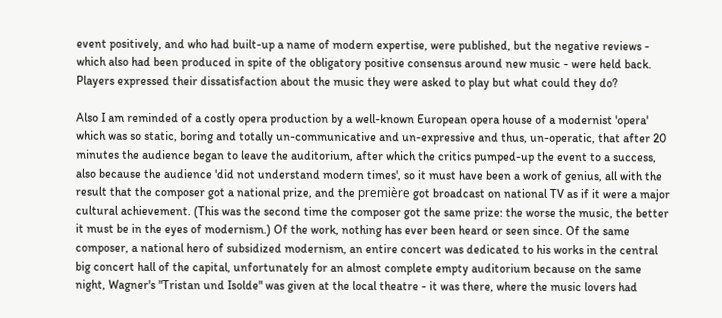event positively, and who had built-up a name of modern expertise, were published, but the negative reviews - which also had been produced in spite of the obligatory positive consensus around new music - were held back. Players expressed their dissatisfaction about the music they were asked to play but what could they do?

Also I am reminded of a costly opera production by a well-known European opera house of a modernist 'opera' which was so static, boring and totally un-communicative and un-expressive and thus, un-operatic, that after 20 minutes the audience began to leave the auditorium, after which the critics pumped-up the event to a success, also because the audience 'did not understand modern times', so it must have been a work of genius, all with the result that the composer got a national prize, and the première got broadcast on national TV as if it were a major cultural achievement. (This was the second time the composer got the same prize: the worse the music, the better it must be in the eyes of modernism.) Of the work, nothing has ever been heard or seen since. Of the same composer, a national hero of subsidized modernism, an entire concert was dedicated to his works in the central big concert hall of the capital, unfortunately for an almost complete empty auditorium because on the same night, Wagner's "Tristan und Isolde" was given at the local theatre - it was there, where the music lovers had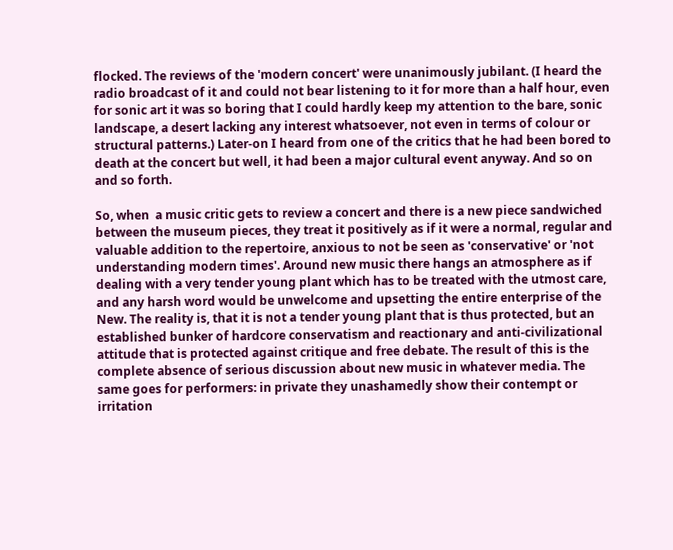flocked. The reviews of the 'modern concert' were unanimously jubilant. (I heard the radio broadcast of it and could not bear listening to it for more than a half hour, even for sonic art it was so boring that I could hardly keep my attention to the bare, sonic landscape, a desert lacking any interest whatsoever, not even in terms of colour or structural patterns.) Later-on I heard from one of the critics that he had been bored to death at the concert but well, it had been a major cultural event anyway. And so on and so forth.

So, when  a music critic gets to review a concert and there is a new piece sandwiched between the museum pieces, they treat it positively as if it were a normal, regular and valuable addition to the repertoire, anxious to not be seen as 'conservative' or 'not understanding modern times'. Around new music there hangs an atmosphere as if dealing with a very tender young plant which has to be treated with the utmost care, and any harsh word would be unwelcome and upsetting the entire enterprise of the New. The reality is, that it is not a tender young plant that is thus protected, but an established bunker of hardcore conservatism and reactionary and anti-civilizational attitude that is protected against critique and free debate. The result of this is the complete absence of serious discussion about new music in whatever media. The same goes for performers: in private they unashamedly show their contempt or irritation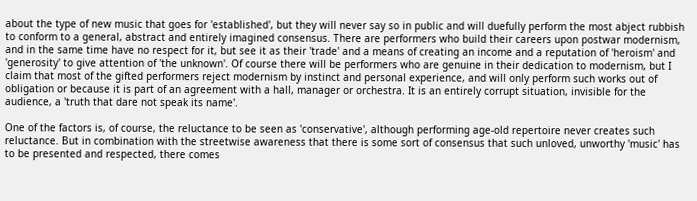about the type of new music that goes for 'established', but they will never say so in public and will duefully perform the most abject rubbish to conform to a general, abstract and entirely imagined consensus. There are performers who build their careers upon postwar modernism, and in the same time have no respect for it, but see it as their 'trade' and a means of creating an income and a reputation of 'heroism' and 'generosity' to give attention of 'the unknown'. Of course there will be performers who are genuine in their dedication to modernism, but I claim that most of the gifted performers reject modernism by instinct and personal experience, and will only perform such works out of obligation or because it is part of an agreement with a hall, manager or orchestra. It is an entirely corrupt situation, invisible for the audience, a 'truth that dare not speak its name'.

One of the factors is, of course, the reluctance to be seen as 'conservative', although performing age-old repertoire never creates such reluctance. But in combination with the streetwise awareness that there is some sort of consensus that such unloved, unworthy 'music' has to be presented and respected, there comes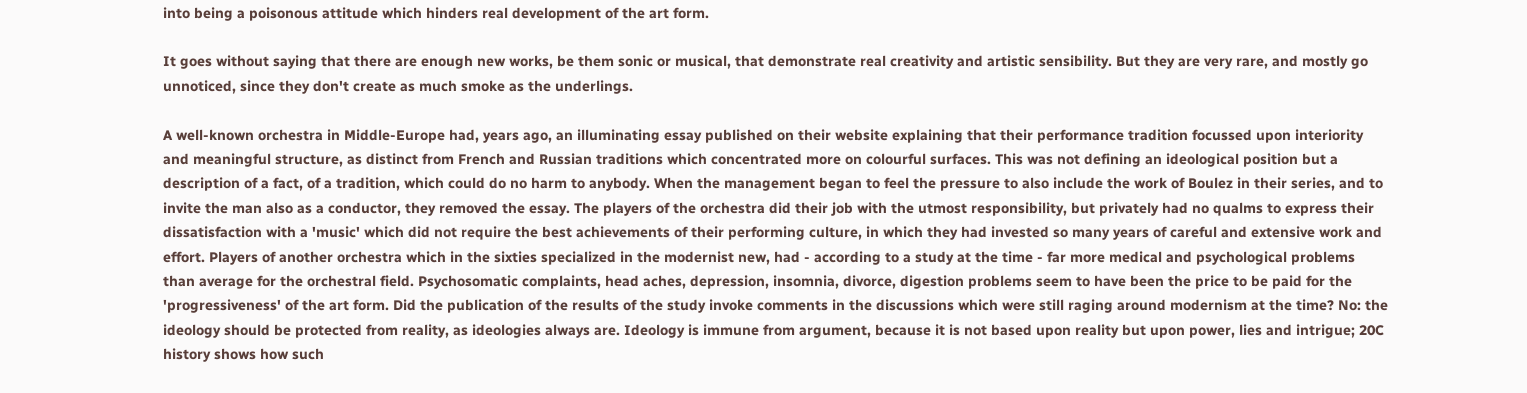into being a poisonous attitude which hinders real development of the art form.

It goes without saying that there are enough new works, be them sonic or musical, that demonstrate real creativity and artistic sensibility. But they are very rare, and mostly go unnoticed, since they don't create as much smoke as the underlings.

A well-known orchestra in Middle-Europe had, years ago, an illuminating essay published on their website explaining that their performance tradition focussed upon interiority and meaningful structure, as distinct from French and Russian traditions which concentrated more on colourful surfaces. This was not defining an ideological position but a description of a fact, of a tradition, which could do no harm to anybody. When the management began to feel the pressure to also include the work of Boulez in their series, and to invite the man also as a conductor, they removed the essay. The players of the orchestra did their job with the utmost responsibility, but privately had no qualms to express their dissatisfaction with a 'music' which did not require the best achievements of their performing culture, in which they had invested so many years of careful and extensive work and effort. Players of another orchestra which in the sixties specialized in the modernist new, had - according to a study at the time - far more medical and psychological problems than average for the orchestral field. Psychosomatic complaints, head aches, depression, insomnia, divorce, digestion problems seem to have been the price to be paid for the 'progressiveness' of the art form. Did the publication of the results of the study invoke comments in the discussions which were still raging around modernism at the time? No: the ideology should be protected from reality, as ideologies always are. Ideology is immune from argument, because it is not based upon reality but upon power, lies and intrigue; 20C history shows how such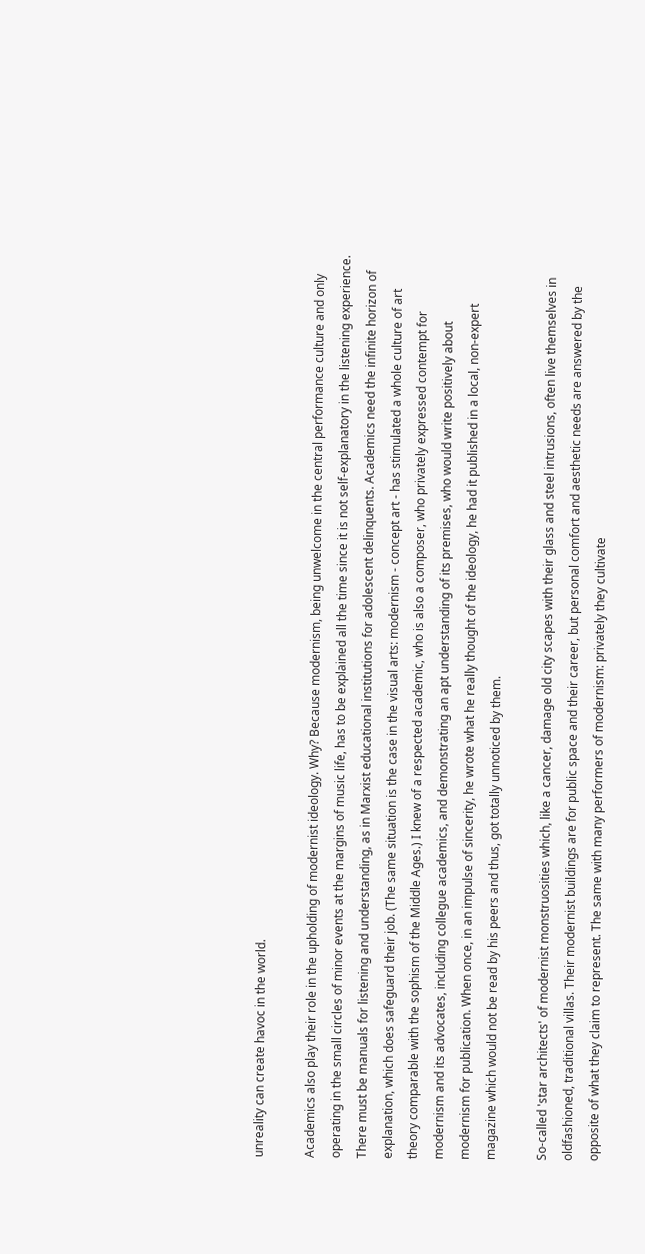unreality can create havoc in the world.

Academics also play their role in the upholding of modernist ideology. Why? Because modernism, being unwelcome in the central performance culture and only operating in the small circles of minor events at the margins of music life, has to be explained all the time since it is not self-explanatory in the listening experience. There must be manuals for listening and understanding, as in Marxist educational institutions for adolescent delinquents. Academics need the infinite horizon of explanation, which does safeguard their job. (The same situation is the case in the visual arts: modernism - concept art - has stimulated a whole culture of art theory comparable with the sophism of the Middle Ages.) I knew of a respected academic, who is also a composer, who privately expressed contempt for modernism and its advocates, including collegue academics, and demonstrating an apt understanding of its premises, who would write positively about modernism for publication. When once, in an impulse of sincerity, he wrote what he really thought of the ideology, he had it published in a local, non-expert magazine which would not be read by his peers and thus, got totally unnoticed by them.

So-called 'star architects' of modernist monstruosities which, like a cancer, damage old city scapes with their glass and steel intrusions, often live themselves in oldfashioned, traditional villas. Their modernist buildings are for public space and their career, but personal comfort and aesthetic needs are answered by the opposite of what they claim to represent. The same with many performers of modernism: privately they cultivate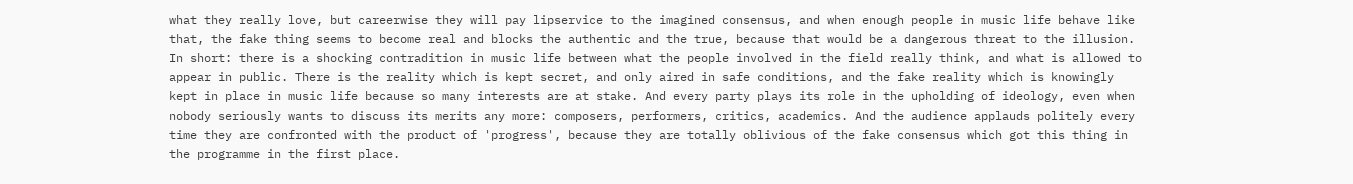what they really love, but careerwise they will pay lipservice to the imagined consensus, and when enough people in music life behave like that, the fake thing seems to become real and blocks the authentic and the true, because that would be a dangerous threat to the illusion. In short: there is a shocking contradition in music life between what the people involved in the field really think, and what is allowed to appear in public. There is the reality which is kept secret, and only aired in safe conditions, and the fake reality which is knowingly kept in place in music life because so many interests are at stake. And every party plays its role in the upholding of ideology, even when nobody seriously wants to discuss its merits any more: composers, performers, critics, academics. And the audience applauds politely every time they are confronted with the product of 'progress', because they are totally oblivious of the fake consensus which got this thing in the programme in the first place.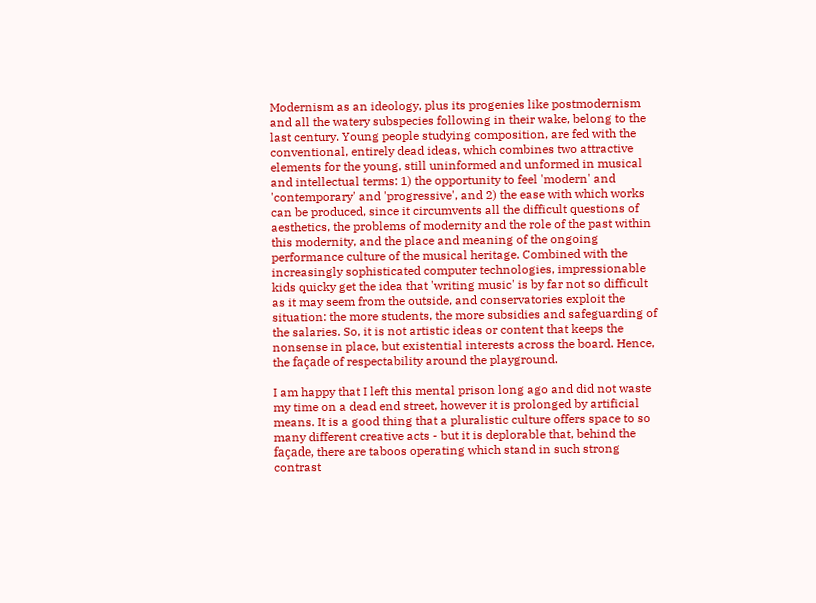Modernism as an ideology, plus its progenies like postmodernism and all the watery subspecies following in their wake, belong to the last century. Young people studying composition, are fed with the conventional, entirely dead ideas, which combines two attractive elements for the young, still uninformed and unformed in musical and intellectual terms: 1) the opportunity to feel 'modern' and 'contemporary' and 'progressive', and 2) the ease with which works can be produced, since it circumvents all the difficult questions of aesthetics, the problems of modernity and the role of the past within this modernity, and the place and meaning of the ongoing performance culture of the musical heritage. Combined with the increasingly sophisticated computer technologies, impressionable kids quicky get the idea that 'writing music' is by far not so difficult as it may seem from the outside, and conservatories exploit the situation: the more students, the more subsidies and safeguarding of the salaries. So, it is not artistic ideas or content that keeps the nonsense in place, but existential interests across the board. Hence, the façade of respectability around the playground.

I am happy that I left this mental prison long ago and did not waste my time on a dead end street, however it is prolonged by artificial means. It is a good thing that a pluralistic culture offers space to so many different creative acts - but it is deplorable that, behind the façade, there are taboos operating which stand in such strong contrast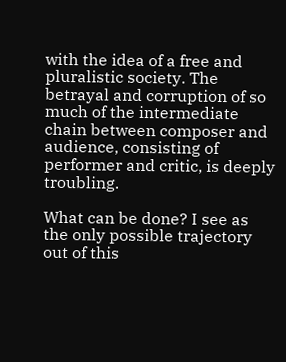with the idea of a free and pluralistic society. The betrayal and corruption of so much of the intermediate chain between composer and audience, consisting of performer and critic, is deeply troubling.

What can be done? I see as the only possible trajectory out of this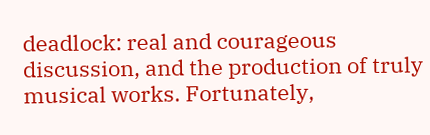deadlock: real and courageous discussion, and the production of truly musical works. Fortunately,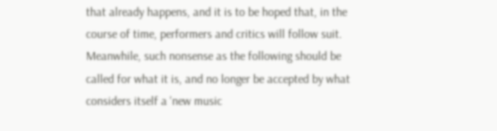that already happens, and it is to be hoped that, in the course of time, performers and critics will follow suit. Meanwhile, such nonsense as the following should be called for what it is, and no longer be accepted by what considers itself a 'new music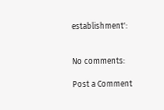establishment':


No comments:

Post a Comment